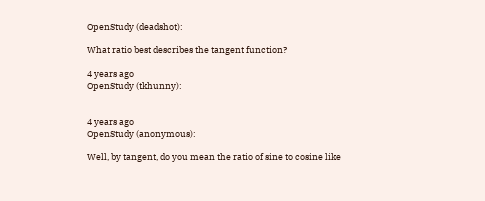OpenStudy (deadshot):

What ratio best describes the tangent function?

4 years ago
OpenStudy (tkhunny):


4 years ago
OpenStudy (anonymous):

Well, by tangent, do you mean the ratio of sine to cosine like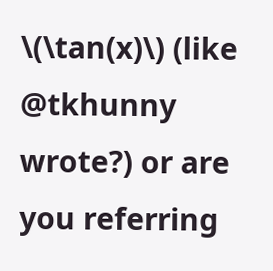\(\tan(x)\) (like @tkhunny wrote?) or are you referring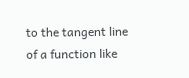to the tangent line of a function like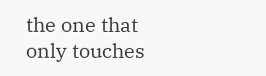the one that only touches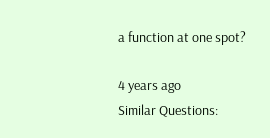a function at one spot?

4 years ago
Similar Questions: